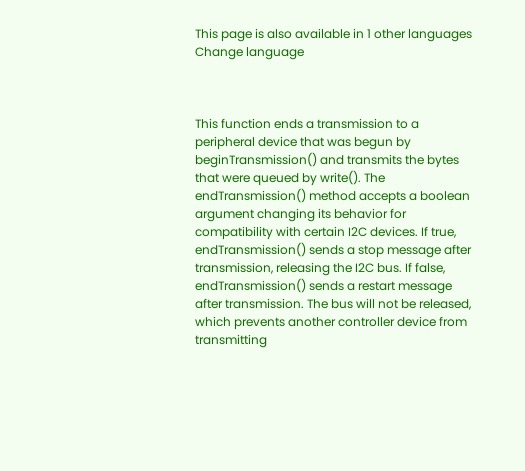This page is also available in 1 other languages
Change language



This function ends a transmission to a peripheral device that was begun by beginTransmission() and transmits the bytes that were queued by write(). The endTransmission() method accepts a boolean argument changing its behavior for compatibility with certain I2C devices. If true, endTransmission() sends a stop message after transmission, releasing the I2C bus. If false, endTransmission() sends a restart message after transmission. The bus will not be released, which prevents another controller device from transmitting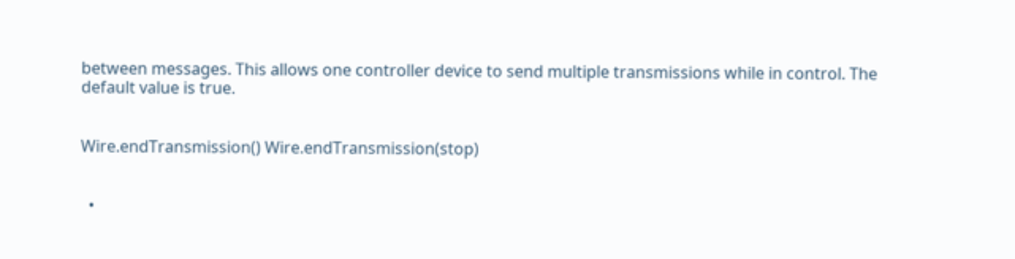between messages. This allows one controller device to send multiple transmissions while in control. The default value is true.


Wire.endTransmission() Wire.endTransmission(stop)


  •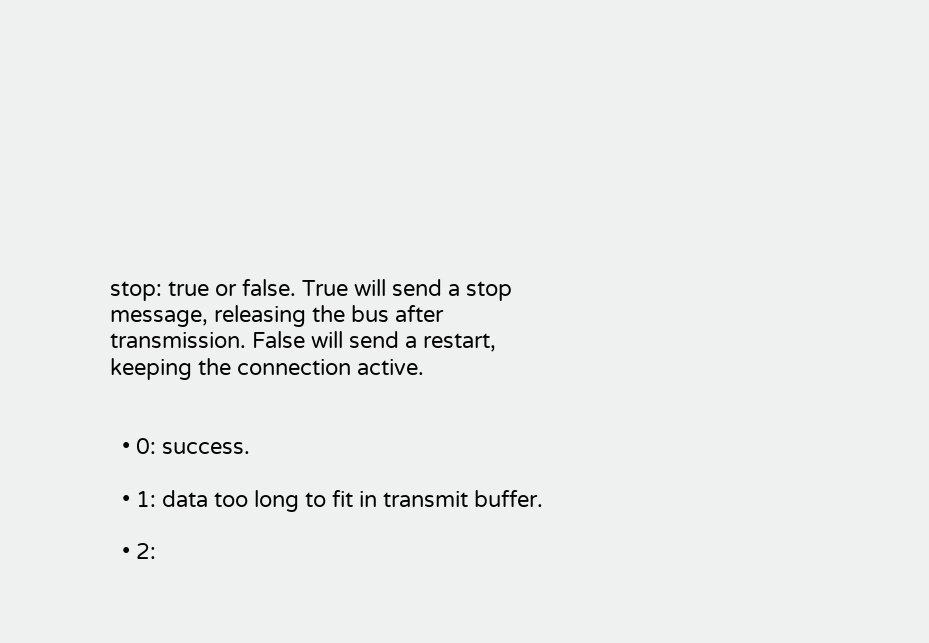stop: true or false. True will send a stop message, releasing the bus after transmission. False will send a restart, keeping the connection active.


  • 0: success.

  • 1: data too long to fit in transmit buffer.

  • 2: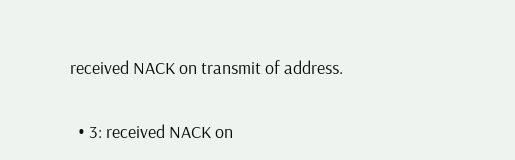received NACK on transmit of address.

  • 3: received NACK on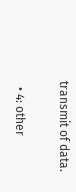transmit of data.

  • 4: other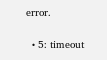error.

  • 5: timeout